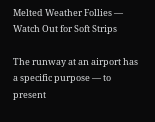Melted Weather Follies — Watch Out for Soft Strips

The runway at an airport has a specific purpose — to present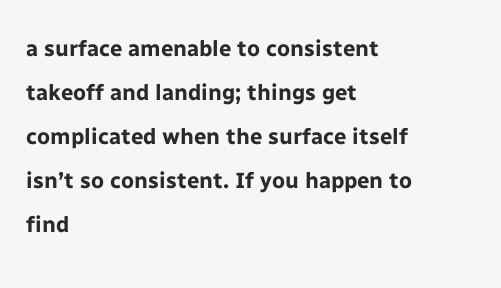a surface amenable to consistent takeoff and landing; things get complicated when the surface itself isn’t so consistent. If you happen to find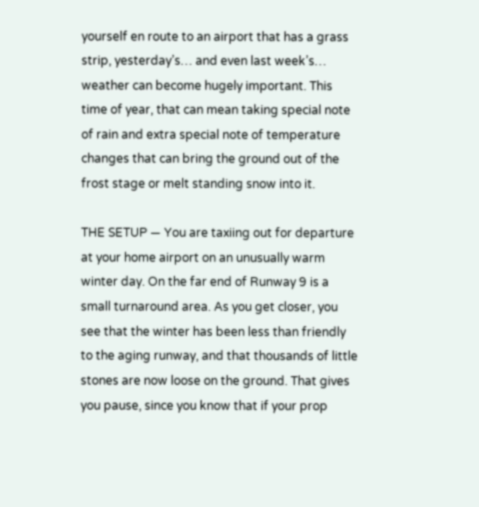yourself en route to an airport that has a grass strip, yesterday’s… and even last week’s… weather can become hugely important. This time of year, that can mean taking special note of rain and extra special note of temperature changes that can bring the ground out of the frost stage or melt standing snow into it.

THE SETUP — You are taxiing out for departure at your home airport on an unusually warm winter day. On the far end of Runway 9 is a small turnaround area. As you get closer, you see that the winter has been less than friendly to the aging runway, and that thousands of little stones are now loose on the ground. That gives you pause, since you know that if your prop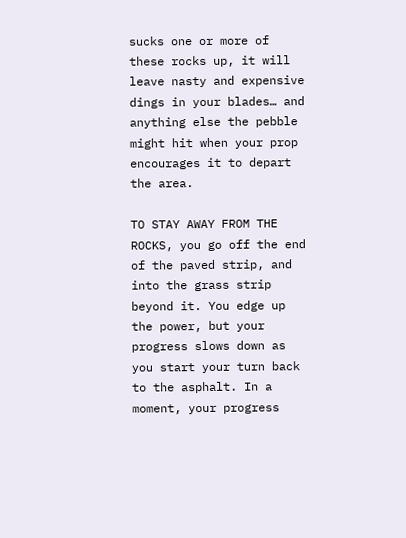sucks one or more of these rocks up, it will leave nasty and expensive dings in your blades… and anything else the pebble might hit when your prop encourages it to depart the area.

TO STAY AWAY FROM THE ROCKS, you go off the end of the paved strip, and into the grass strip beyond it. You edge up the power, but your progress slows down as you start your turn back to the asphalt. In a moment, your progress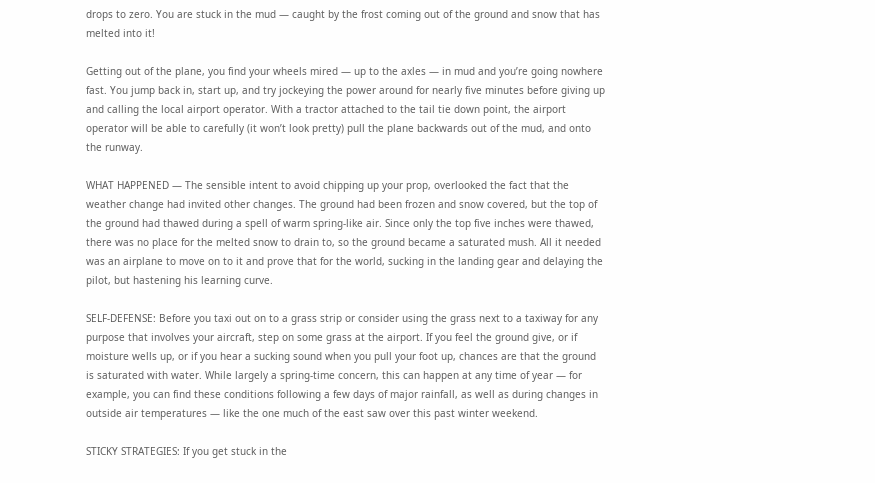drops to zero. You are stuck in the mud — caught by the frost coming out of the ground and snow that has melted into it!

Getting out of the plane, you find your wheels mired — up to the axles — in mud and you’re going nowhere fast. You jump back in, start up, and try jockeying the power around for nearly five minutes before giving up and calling the local airport operator. With a tractor attached to the tail tie down point, the airport operator will be able to carefully (it won’t look pretty) pull the plane backwards out of the mud, and onto the runway.

WHAT HAPPENED — The sensible intent to avoid chipping up your prop, overlooked the fact that the weather change had invited other changes. The ground had been frozen and snow covered, but the top of the ground had thawed during a spell of warm spring-like air. Since only the top five inches were thawed, there was no place for the melted snow to drain to, so the ground became a saturated mush. All it needed was an airplane to move on to it and prove that for the world, sucking in the landing gear and delaying the pilot, but hastening his learning curve.

SELF-DEFENSE: Before you taxi out on to a grass strip or consider using the grass next to a taxiway for any purpose that involves your aircraft, step on some grass at the airport. If you feel the ground give, or if moisture wells up, or if you hear a sucking sound when you pull your foot up, chances are that the ground is saturated with water. While largely a spring-time concern, this can happen at any time of year — for example, you can find these conditions following a few days of major rainfall, as well as during changes in outside air temperatures — like the one much of the east saw over this past winter weekend.

STICKY STRATEGIES: If you get stuck in the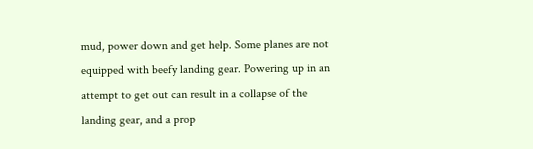mud, power down and get help. Some planes are not equipped with beefy landing gear. Powering up in an attempt to get out can result in a collapse of the landing gear, and a prop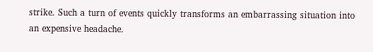strike. Such a turn of events quickly transforms an embarrassing situation into an expensive headache.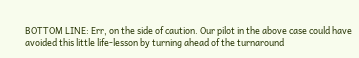BOTTOM LINE: Err, on the side of caution. Our pilot in the above case could have avoided this little life-lesson by turning ahead of the turnaround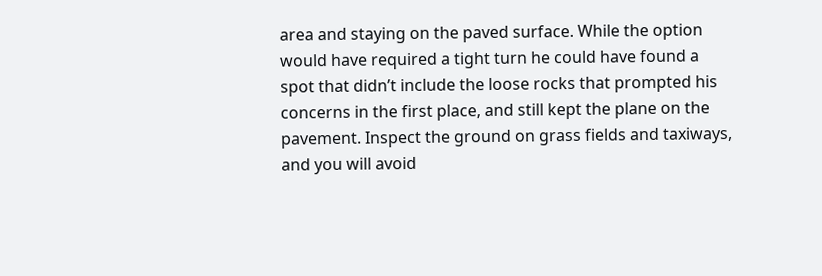area and staying on the paved surface. While the option would have required a tight turn he could have found a spot that didn’t include the loose rocks that prompted his concerns in the first place, and still kept the plane on the pavement. Inspect the ground on grass fields and taxiways, and you will avoid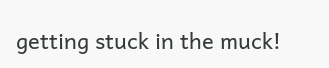getting stuck in the muck!